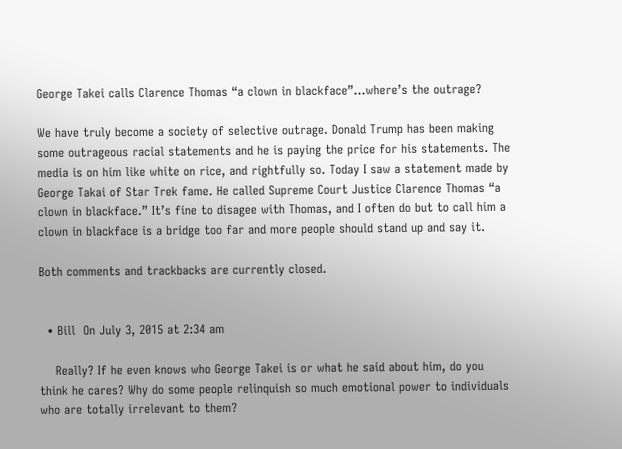George Takei calls Clarence Thomas “a clown in blackface”…where’s the outrage?

We have truly become a society of selective outrage. Donald Trump has been making some outrageous racial statements and he is paying the price for his statements. The media is on him like white on rice, and rightfully so. Today I saw a statement made by George Takai of Star Trek fame. He called Supreme Court Justice Clarence Thomas “a clown in blackface.” It’s fine to disagee with Thomas, and I often do but to call him a clown in blackface is a bridge too far and more people should stand up and say it.

Both comments and trackbacks are currently closed.


  • Bill  On July 3, 2015 at 2:34 am

    Really? If he even knows who George Takei is or what he said about him, do you think he cares? Why do some people relinquish so much emotional power to individuals who are totally irrelevant to them?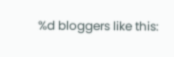%d bloggers like this: